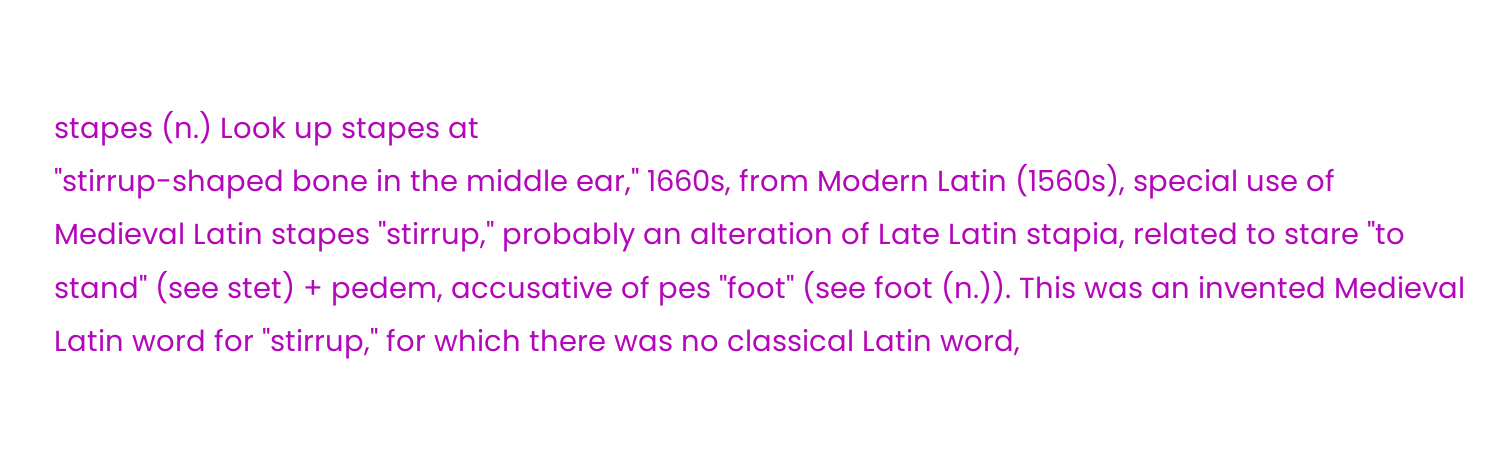stapes (n.) Look up stapes at
"stirrup-shaped bone in the middle ear," 1660s, from Modern Latin (1560s), special use of Medieval Latin stapes "stirrup," probably an alteration of Late Latin stapia, related to stare "to stand" (see stet) + pedem, accusative of pes "foot" (see foot (n.)). This was an invented Medieval Latin word for "stirrup," for which there was no classical Latin word,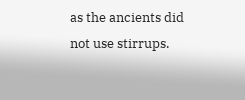as the ancients did not use stirrups.